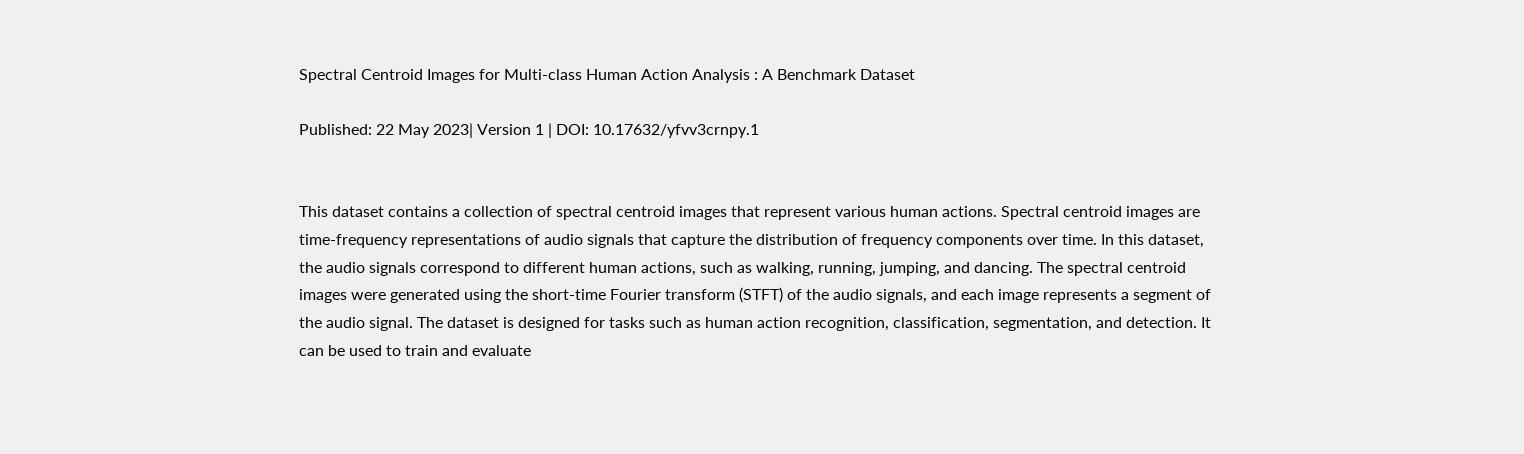Spectral Centroid Images for Multi-class Human Action Analysis : A Benchmark Dataset

Published: 22 May 2023| Version 1 | DOI: 10.17632/yfvv3crnpy.1


This dataset contains a collection of spectral centroid images that represent various human actions. Spectral centroid images are time-frequency representations of audio signals that capture the distribution of frequency components over time. In this dataset, the audio signals correspond to different human actions, such as walking, running, jumping, and dancing. The spectral centroid images were generated using the short-time Fourier transform (STFT) of the audio signals, and each image represents a segment of the audio signal. The dataset is designed for tasks such as human action recognition, classification, segmentation, and detection. It can be used to train and evaluate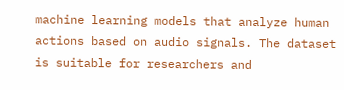machine learning models that analyze human actions based on audio signals. The dataset is suitable for researchers and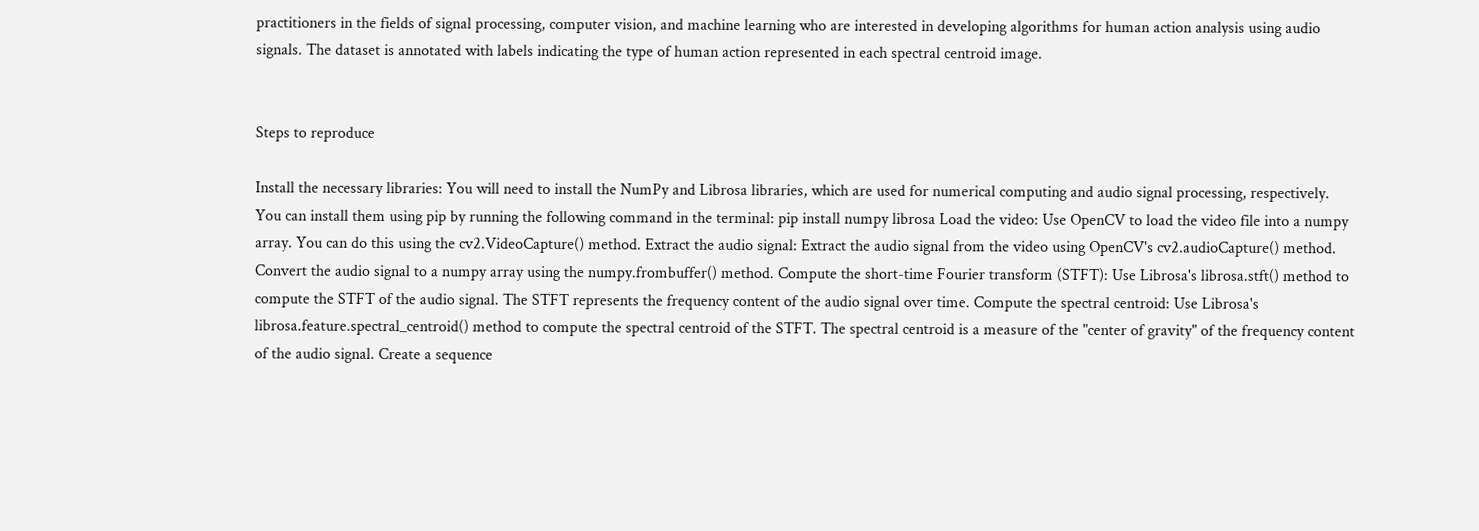practitioners in the fields of signal processing, computer vision, and machine learning who are interested in developing algorithms for human action analysis using audio signals. The dataset is annotated with labels indicating the type of human action represented in each spectral centroid image.


Steps to reproduce

Install the necessary libraries: You will need to install the NumPy and Librosa libraries, which are used for numerical computing and audio signal processing, respectively. You can install them using pip by running the following command in the terminal: pip install numpy librosa Load the video: Use OpenCV to load the video file into a numpy array. You can do this using the cv2.VideoCapture() method. Extract the audio signal: Extract the audio signal from the video using OpenCV's cv2.audioCapture() method. Convert the audio signal to a numpy array using the numpy.frombuffer() method. Compute the short-time Fourier transform (STFT): Use Librosa's librosa.stft() method to compute the STFT of the audio signal. The STFT represents the frequency content of the audio signal over time. Compute the spectral centroid: Use Librosa's librosa.feature.spectral_centroid() method to compute the spectral centroid of the STFT. The spectral centroid is a measure of the "center of gravity" of the frequency content of the audio signal. Create a sequence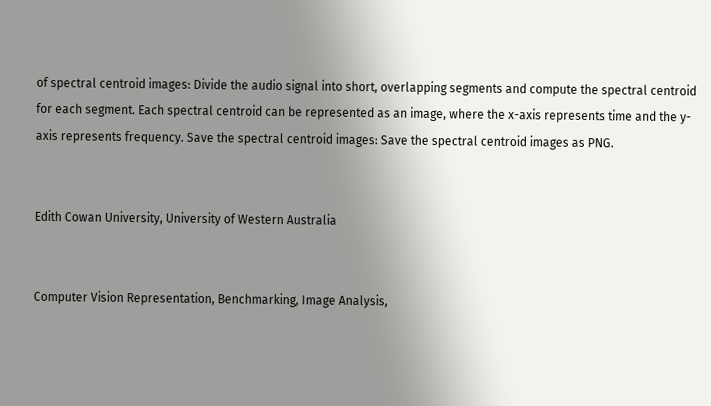of spectral centroid images: Divide the audio signal into short, overlapping segments and compute the spectral centroid for each segment. Each spectral centroid can be represented as an image, where the x-axis represents time and the y-axis represents frequency. Save the spectral centroid images: Save the spectral centroid images as PNG.


Edith Cowan University, University of Western Australia


Computer Vision Representation, Benchmarking, Image Analysis,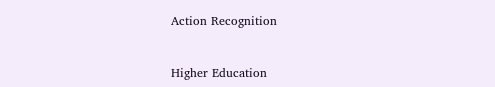Action Recognition


Higher Education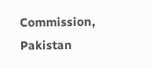Commission, Pakistan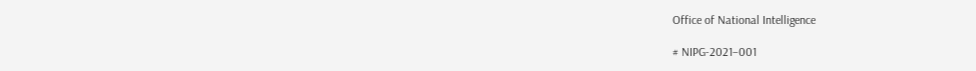Office of National Intelligence

# NIPG-2021–001